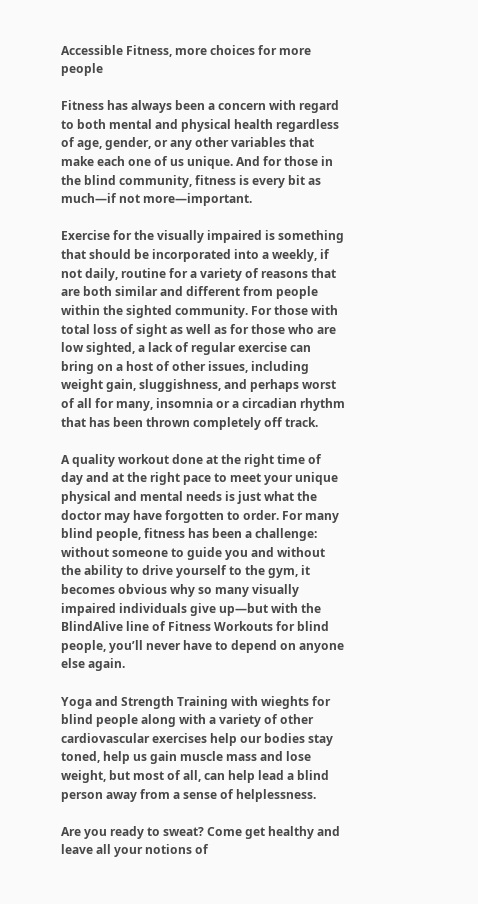Accessible Fitness, more choices for more people

Fitness has always been a concern with regard to both mental and physical health regardless of age, gender, or any other variables that make each one of us unique. And for those in the blind community, fitness is every bit as much—if not more—important.

Exercise for the visually impaired is something that should be incorporated into a weekly, if not daily, routine for a variety of reasons that are both similar and different from people within the sighted community. For those with total loss of sight as well as for those who are low sighted, a lack of regular exercise can bring on a host of other issues, including weight gain, sluggishness, and perhaps worst of all for many, insomnia or a circadian rhythm that has been thrown completely off track.

A quality workout done at the right time of day and at the right pace to meet your unique physical and mental needs is just what the doctor may have forgotten to order. For many blind people, fitness has been a challenge: without someone to guide you and without the ability to drive yourself to the gym, it becomes obvious why so many visually impaired individuals give up—but with the BlindAlive line of Fitness Workouts for blind people, you’ll never have to depend on anyone else again.

Yoga and Strength Training with wieghts for blind people along with a variety of other cardiovascular exercises help our bodies stay toned, help us gain muscle mass and lose weight, but most of all, can help lead a blind person away from a sense of helplessness.

Are you ready to sweat? Come get healthy and leave all your notions of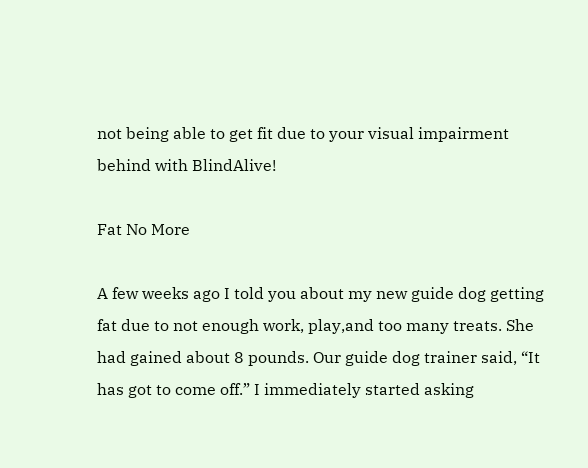not being able to get fit due to your visual impairment behind with BlindAlive!

Fat No More

A few weeks ago I told you about my new guide dog getting fat due to not enough work, play,and too many treats. She had gained about 8 pounds. Our guide dog trainer said, “It has got to come off.” I immediately started asking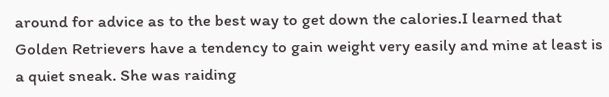around for advice as to the best way to get down the calories.I learned that Golden Retrievers have a tendency to gain weight very easily and mine at least is a quiet sneak. She was raiding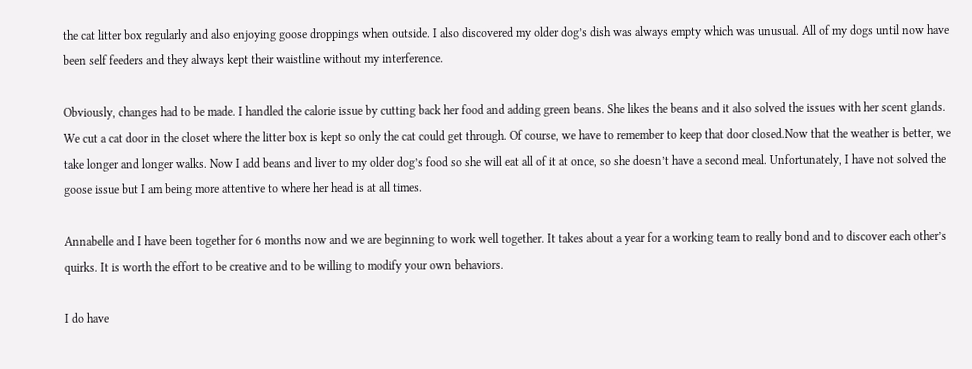the cat litter box regularly and also enjoying goose droppings when outside. I also discovered my older dog’s dish was always empty which was unusual. All of my dogs until now have been self feeders and they always kept their waistline without my interference.

Obviously, changes had to be made. I handled the calorie issue by cutting back her food and adding green beans. She likes the beans and it also solved the issues with her scent glands. We cut a cat door in the closet where the litter box is kept so only the cat could get through. Of course, we have to remember to keep that door closed.Now that the weather is better, we take longer and longer walks. Now I add beans and liver to my older dog’s food so she will eat all of it at once, so she doesn’t have a second meal. Unfortunately, I have not solved the goose issue but I am being more attentive to where her head is at all times.

Annabelle and I have been together for 6 months now and we are beginning to work well together. It takes about a year for a working team to really bond and to discover each other’s quirks. It is worth the effort to be creative and to be willing to modify your own behaviors.

I do have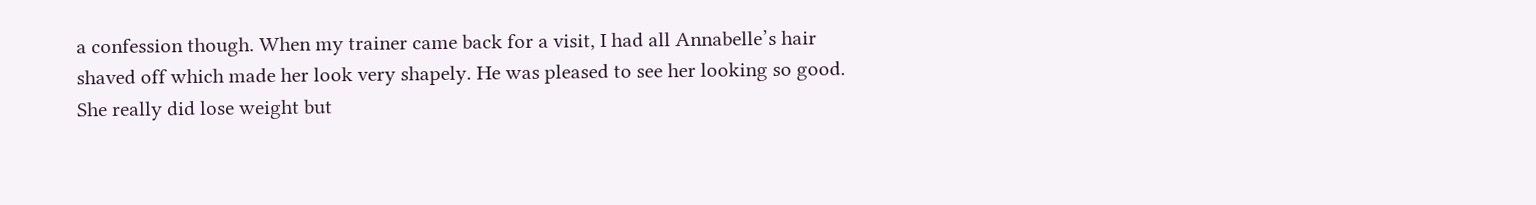a confession though. When my trainer came back for a visit, I had all Annabelle’s hair shaved off which made her look very shapely. He was pleased to see her looking so good. She really did lose weight but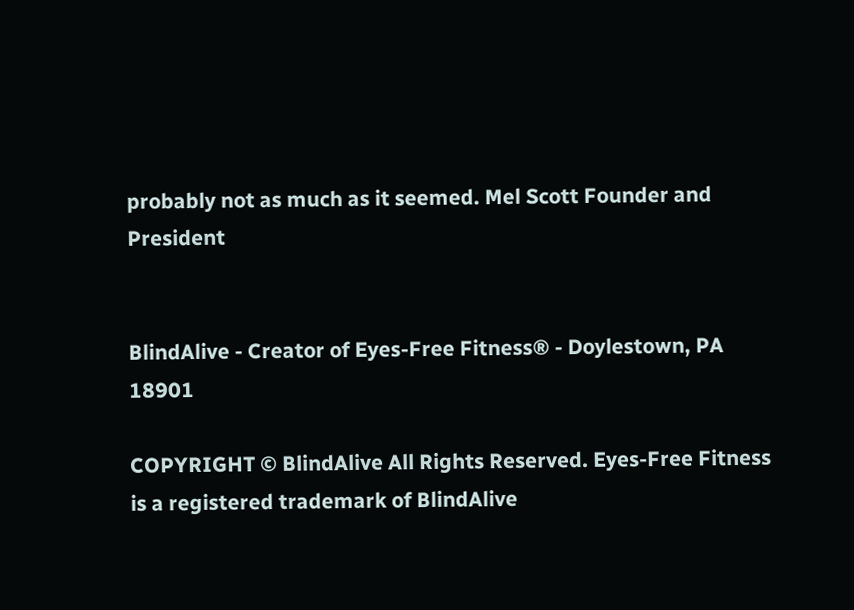probably not as much as it seemed. Mel Scott Founder and President


BlindAlive - Creator of Eyes-Free Fitness® - Doylestown, PA 18901

COPYRIGHT © BlindAlive All Rights Reserved. Eyes-Free Fitness is a registered trademark of BlindAlive